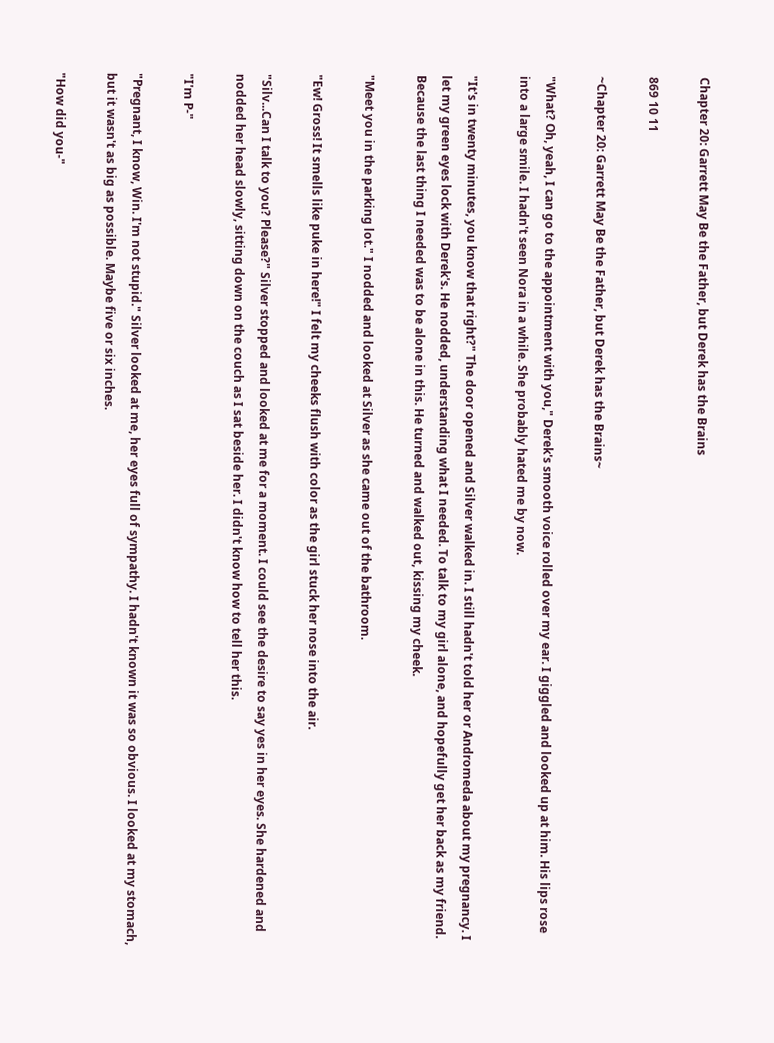Chapter 20: Garrett May Be the Father, but Derek has the Brains

869 10 11

~Chapter 20: Garrett May Be the Father, but Derek has the Brains~

"What? Oh, yeah, I can go to the appointment with you," Derek's smooth voice rolled over my ear. I giggled and looked up at him. His lips rose into a large smile. I hadn't seen Nora in a while. She probably hated me by now.

"It's in twenty minutes, you know that right?" The door opened and Silver walked in. I still hadn't told her or Andromeda about my pregnancy. I let my green eyes lock with Derek's. He nodded, understanding what I needed. To talk to my girl alone, and hopefully get her back as my friend. Because the last thing I needed was to be alone in this. He turned and walked out, kissing my cheek.

"Meet you in the parking lot." I nodded and looked at Silver as she came out of the bathroom.

"Ew! Gross! It smells like puke in here!" I felt my cheeks flush with color as the girl stuck her nose into the air.

"Silv...Can I talk to you? Please?" Silver stopped and looked at me for a moment. I could see the desire to say yes in her eyes. She hardened and nodded her head slowly, sitting down on the couch as I sat beside her. I didn't know how to tell her this.

"I'm P-"

"Pregnant, I know, Win. I'm not stupid." Silver looked at me, her eyes full of sympathy. I hadn't known it was so obvious. I looked at my stomach, but it wasn't as big as possible. Maybe five or six inches.

"How did you-"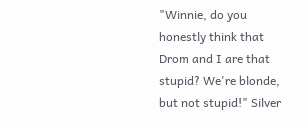"Winnie, do you honestly think that Drom and I are that stupid? We're blonde, but not stupid!" Silver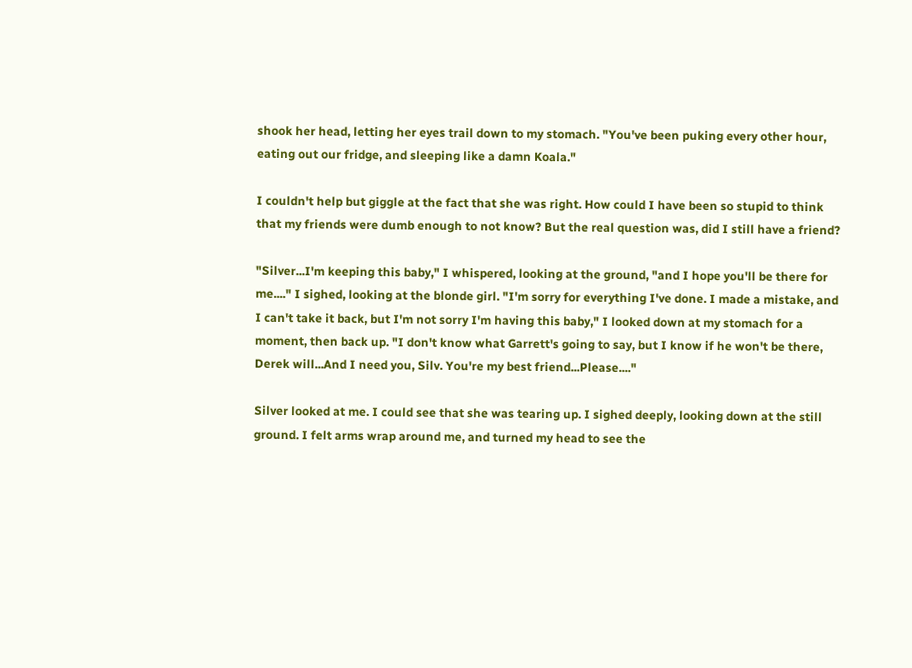shook her head, letting her eyes trail down to my stomach. "You've been puking every other hour, eating out our fridge, and sleeping like a damn Koala."

I couldn't help but giggle at the fact that she was right. How could I have been so stupid to think that my friends were dumb enough to not know? But the real question was, did I still have a friend?

"Silver...I'm keeping this baby," I whispered, looking at the ground, "and I hope you'll be there for me...." I sighed, looking at the blonde girl. "I'm sorry for everything I've done. I made a mistake, and I can't take it back, but I'm not sorry I'm having this baby," I looked down at my stomach for a moment, then back up. "I don't know what Garrett's going to say, but I know if he won't be there, Derek will...And I need you, Silv. You're my best friend...Please...."

Silver looked at me. I could see that she was tearing up. I sighed deeply, looking down at the still ground. I felt arms wrap around me, and turned my head to see the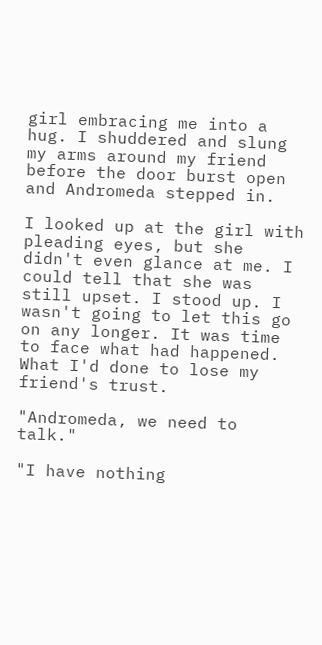girl embracing me into a hug. I shuddered and slung my arms around my friend before the door burst open and Andromeda stepped in.

I looked up at the girl with pleading eyes, but she didn't even glance at me. I could tell that she was still upset. I stood up. I wasn't going to let this go on any longer. It was time to face what had happened. What I'd done to lose my friend's trust.

"Andromeda, we need to talk."

"I have nothing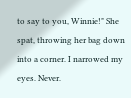to say to you, Winnie!" She spat, throwing her bag down into a corner. I narrowed my eyes. Never.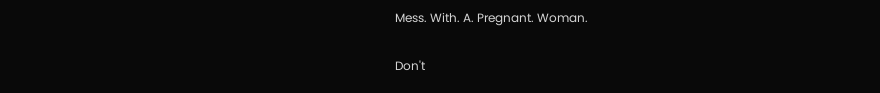Mess. With. A. Pregnant. Woman.

Don't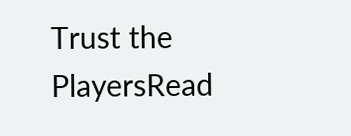Trust the PlayersRead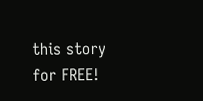this story for FREE!